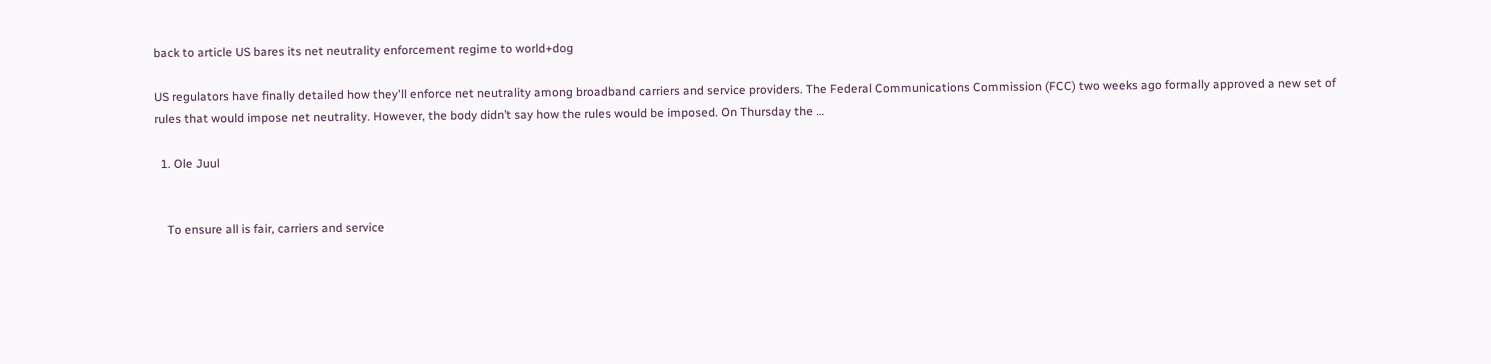back to article US bares its net neutrality enforcement regime to world+dog

US regulators have finally detailed how they'll enforce net neutrality among broadband carriers and service providers. The Federal Communications Commission (FCC) two weeks ago formally approved a new set of rules that would impose net neutrality. However, the body didn’t say how the rules would be imposed. On Thursday the …

  1. Ole Juul


    To ensure all is fair, carriers and service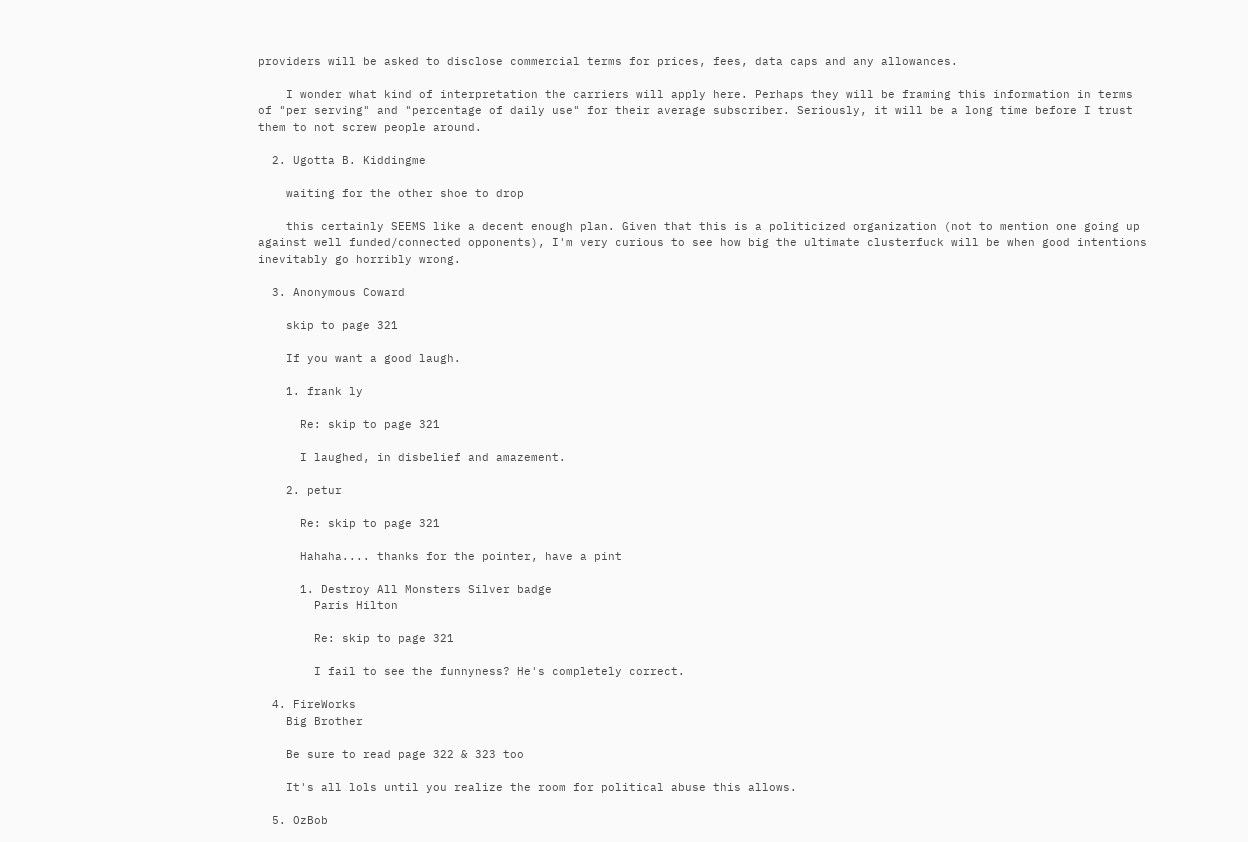providers will be asked to disclose commercial terms for prices, fees, data caps and any allowances.

    I wonder what kind of interpretation the carriers will apply here. Perhaps they will be framing this information in terms of "per serving" and "percentage of daily use" for their average subscriber. Seriously, it will be a long time before I trust them to not screw people around.

  2. Ugotta B. Kiddingme

    waiting for the other shoe to drop

    this certainly SEEMS like a decent enough plan. Given that this is a politicized organization (not to mention one going up against well funded/connected opponents), I'm very curious to see how big the ultimate clusterfuck will be when good intentions inevitably go horribly wrong.

  3. Anonymous Coward

    skip to page 321

    If you want a good laugh.

    1. frank ly

      Re: skip to page 321

      I laughed, in disbelief and amazement.

    2. petur

      Re: skip to page 321

      Hahaha.... thanks for the pointer, have a pint

      1. Destroy All Monsters Silver badge
        Paris Hilton

        Re: skip to page 321

        I fail to see the funnyness? He's completely correct.

  4. FireWorks
    Big Brother

    Be sure to read page 322 & 323 too

    It's all lols until you realize the room for political abuse this allows.

  5. OzBob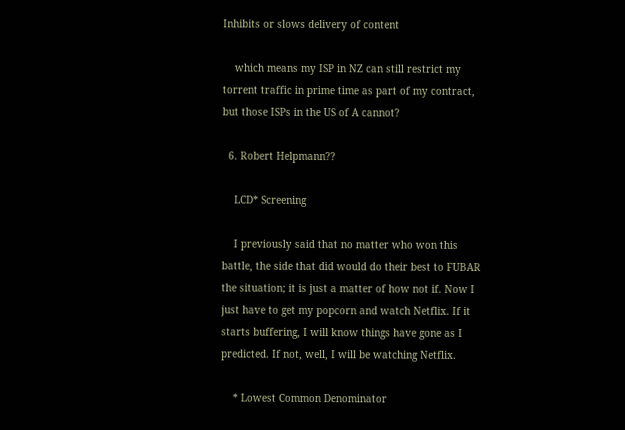Inhibits or slows delivery of content

    which means my ISP in NZ can still restrict my torrent traffic in prime time as part of my contract, but those ISPs in the US of A cannot?

  6. Robert Helpmann??

    LCD* Screening

    I previously said that no matter who won this battle, the side that did would do their best to FUBAR the situation; it is just a matter of how not if. Now I just have to get my popcorn and watch Netflix. If it starts buffering, I will know things have gone as I predicted. If not, well, I will be watching Netflix.

    * Lowest Common Denominator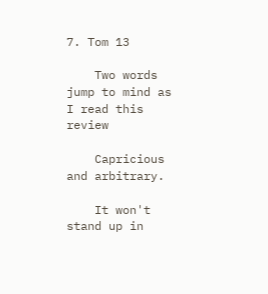7. Tom 13

    Two words jump to mind as I read this review

    Capricious and arbitrary.

    It won't stand up in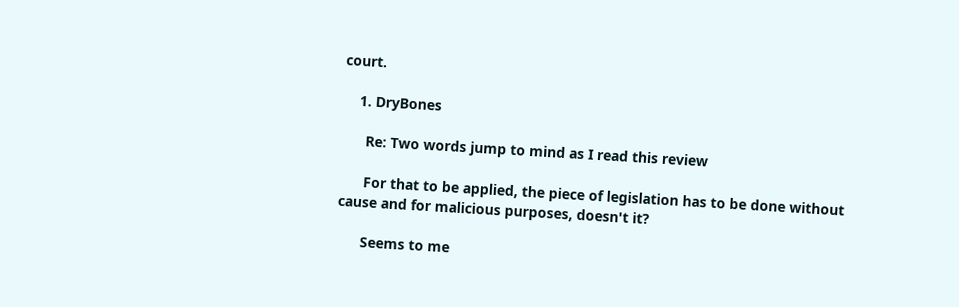court.

    1. DryBones

      Re: Two words jump to mind as I read this review

      For that to be applied, the piece of legislation has to be done without cause and for malicious purposes, doesn't it?

      Seems to me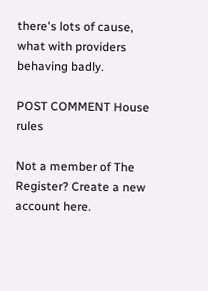there's lots of cause, what with providers behaving badly.

POST COMMENT House rules

Not a member of The Register? Create a new account here.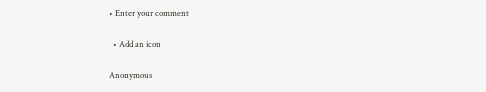• Enter your comment

  • Add an icon

Anonymous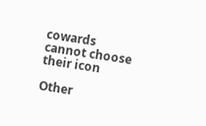cowards cannot choose their icon

Other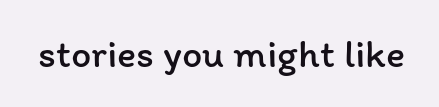stories you might like